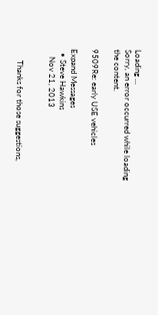Loading ...
Sorry, an error occurred while loading the content.

9509Re: early USE vehicles

Expand Messages
  • Steve Hawkins
    Nov 21, 2013


      Thanks for those suggestions,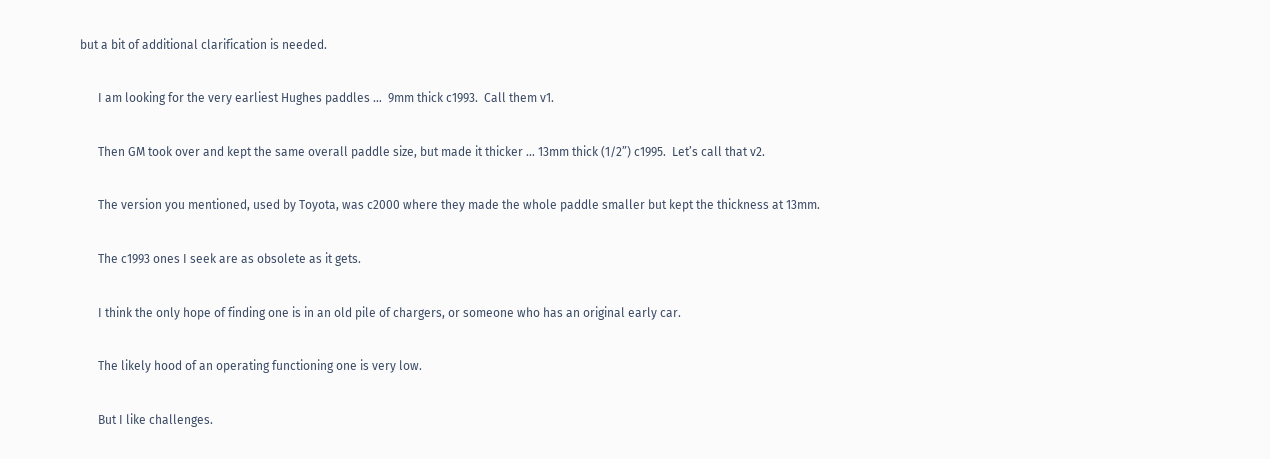but a bit of additional clarification is needed.

      I am looking for the very earliest Hughes paddles …  9mm thick c1993.  Call them v1.

      Then GM took over and kept the same overall paddle size, but made it thicker … 13mm thick (1/2”) c1995.  Let’s call that v2.

      The version you mentioned, used by Toyota, was c2000 where they made the whole paddle smaller but kept the thickness at 13mm.

      The c1993 ones I seek are as obsolete as it gets.

      I think the only hope of finding one is in an old pile of chargers, or someone who has an original early car.

      The likely hood of an operating functioning one is very low.

      But I like challenges.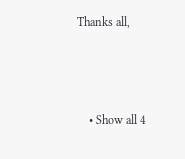Thanks all,



    • Show all 4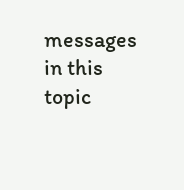messages in this topic